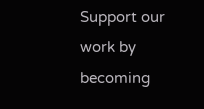Support our work by becoming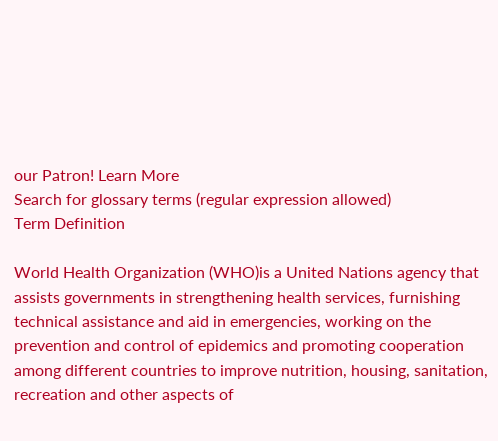our Patron! Learn More
Search for glossary terms (regular expression allowed)
Term Definition

World Health Organization (WHO)is a United Nations agency that assists governments in strengthening health services, furnishing technical assistance and aid in emergencies, working on the prevention and control of epidemics and promoting cooperation among different countries to improve nutrition, housing, sanitation, recreation and other aspects of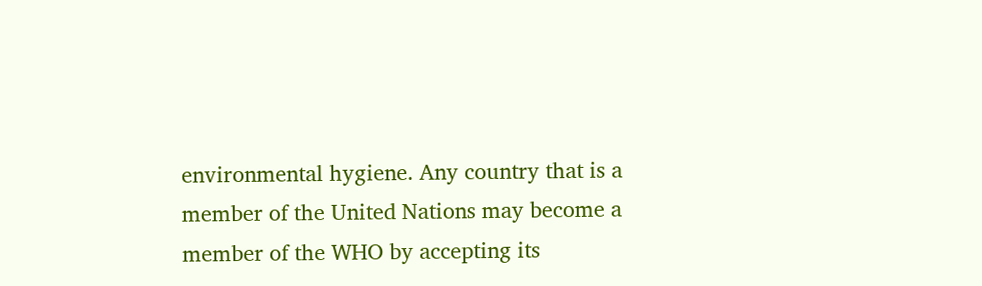environmental hygiene. Any country that is a member of the United Nations may become a member of the WHO by accepting its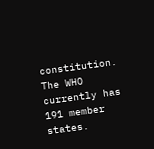constitution. The WHO currently has 191 member states.